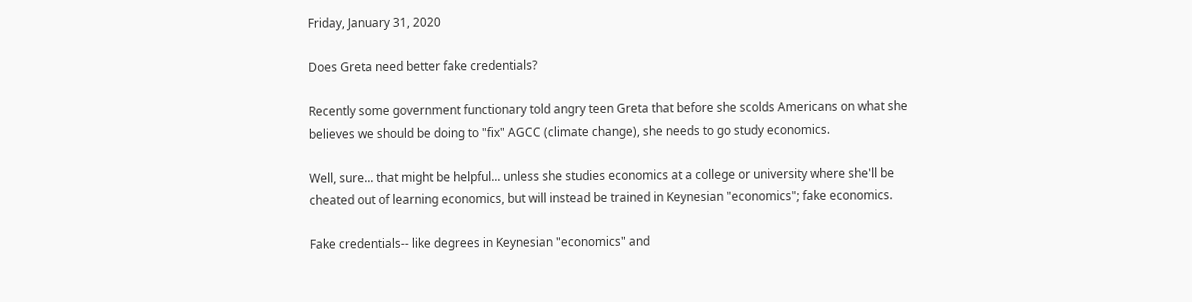Friday, January 31, 2020

Does Greta need better fake credentials?

Recently some government functionary told angry teen Greta that before she scolds Americans on what she believes we should be doing to "fix" AGCC (climate change), she needs to go study economics.

Well, sure... that might be helpful... unless she studies economics at a college or university where she'll be cheated out of learning economics, but will instead be trained in Keynesian "economics"; fake economics.

Fake credentials-- like degrees in Keynesian "economics" and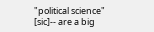"political science" [sic]-- are a big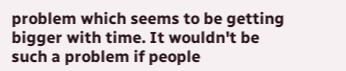problem which seems to be getting bigger with time. It wouldn't be such a problem if people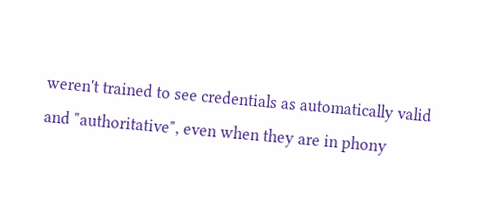weren't trained to see credentials as automatically valid and "authoritative", even when they are in phony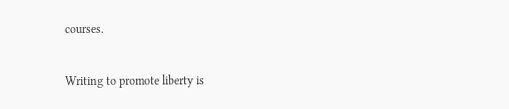courses.


Writing to promote liberty is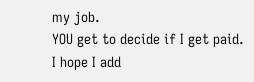my job.
YOU get to decide if I get paid.
I hope I add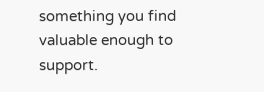something you find valuable enough to support.